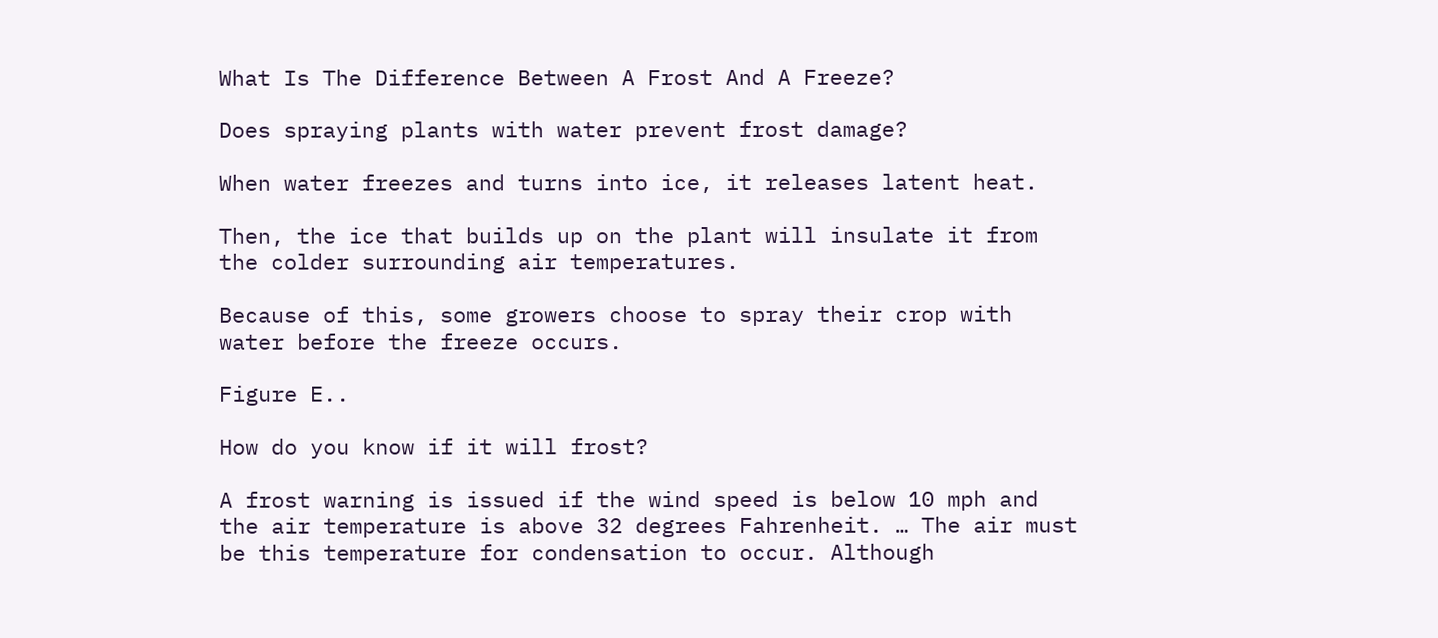What Is The Difference Between A Frost And A Freeze?

Does spraying plants with water prevent frost damage?

When water freezes and turns into ice, it releases latent heat.

Then, the ice that builds up on the plant will insulate it from the colder surrounding air temperatures.

Because of this, some growers choose to spray their crop with water before the freeze occurs.

Figure E..

How do you know if it will frost?

A frost warning is issued if the wind speed is below 10 mph and the air temperature is above 32 degrees Fahrenheit. … The air must be this temperature for condensation to occur. Although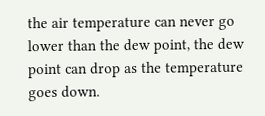the air temperature can never go lower than the dew point, the dew point can drop as the temperature goes down.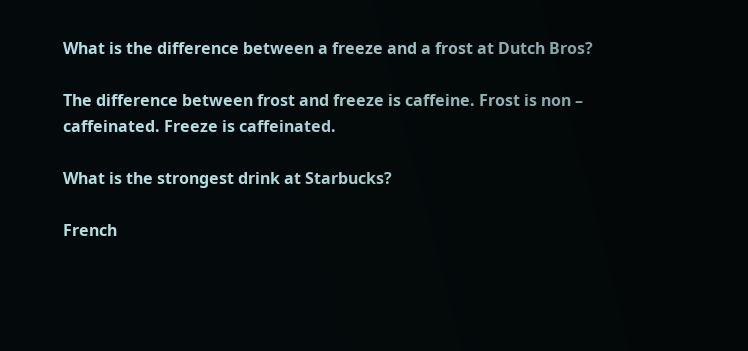What is the difference between a freeze and a frost at Dutch Bros?

The difference between frost and freeze is caffeine. Frost is non – caffeinated. Freeze is caffeinated.

What is the strongest drink at Starbucks?

French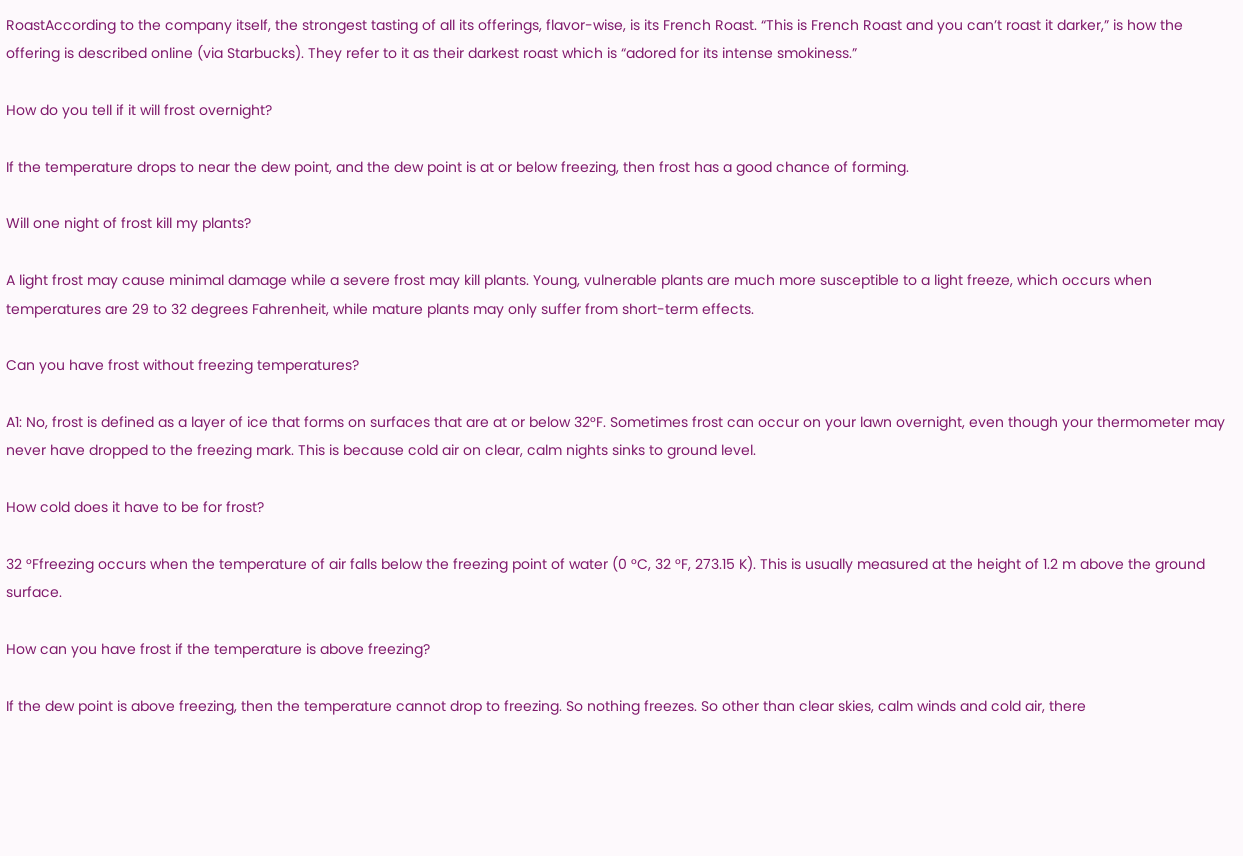RoastAccording to the company itself, the strongest tasting of all its offerings, flavor-wise, is its French Roast. “This is French Roast and you can’t roast it darker,” is how the offering is described online (via Starbucks). They refer to it as their darkest roast which is “adored for its intense smokiness.”

How do you tell if it will frost overnight?

If the temperature drops to near the dew point, and the dew point is at or below freezing, then frost has a good chance of forming.

Will one night of frost kill my plants?

A light frost may cause minimal damage while a severe frost may kill plants. Young, vulnerable plants are much more susceptible to a light freeze, which occurs when temperatures are 29 to 32 degrees Fahrenheit, while mature plants may only suffer from short-term effects.

Can you have frost without freezing temperatures?

A1: No, frost is defined as a layer of ice that forms on surfaces that are at or below 32°F. Sometimes frost can occur on your lawn overnight, even though your thermometer may never have dropped to the freezing mark. This is because cold air on clear, calm nights sinks to ground level.

How cold does it have to be for frost?

32 °Ffreezing occurs when the temperature of air falls below the freezing point of water (0 °C, 32 °F, 273.15 K). This is usually measured at the height of 1.2 m above the ground surface.

How can you have frost if the temperature is above freezing?

If the dew point is above freezing, then the temperature cannot drop to freezing. So nothing freezes. So other than clear skies, calm winds and cold air, there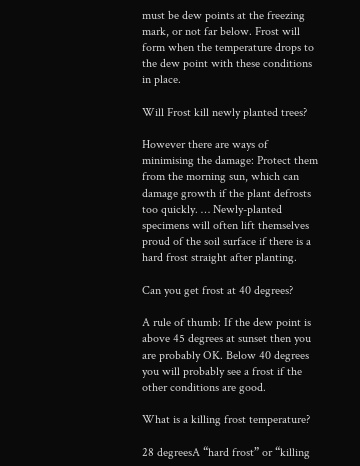must be dew points at the freezing mark, or not far below. Frost will form when the temperature drops to the dew point with these conditions in place.

Will Frost kill newly planted trees?

However there are ways of minimising the damage: Protect them from the morning sun, which can damage growth if the plant defrosts too quickly. … Newly-planted specimens will often lift themselves proud of the soil surface if there is a hard frost straight after planting.

Can you get frost at 40 degrees?

A rule of thumb: If the dew point is above 45 degrees at sunset then you are probably OK. Below 40 degrees you will probably see a frost if the other conditions are good.

What is a killing frost temperature?

28 degreesA “hard frost” or “killing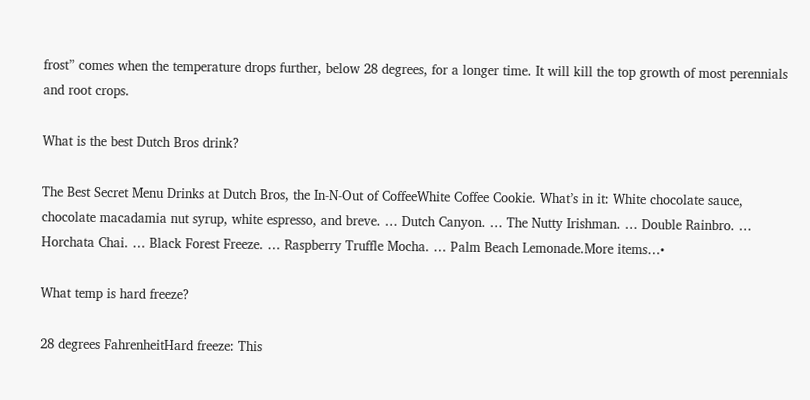frost” comes when the temperature drops further, below 28 degrees, for a longer time. It will kill the top growth of most perennials and root crops.

What is the best Dutch Bros drink?

The Best Secret Menu Drinks at Dutch Bros, the In-N-Out of CoffeeWhite Coffee Cookie. What’s in it: White chocolate sauce, chocolate macadamia nut syrup, white espresso, and breve. … Dutch Canyon. … The Nutty Irishman. … Double Rainbro. … Horchata Chai. … Black Forest Freeze. … Raspberry Truffle Mocha. … Palm Beach Lemonade.More items…•

What temp is hard freeze?

28 degrees FahrenheitHard freeze: This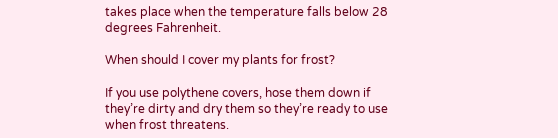takes place when the temperature falls below 28 degrees Fahrenheit.

When should I cover my plants for frost?

If you use polythene covers, hose them down if they’re dirty and dry them so they’re ready to use when frost threatens.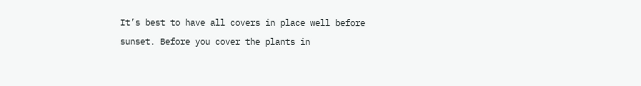It’s best to have all covers in place well before sunset. Before you cover the plants in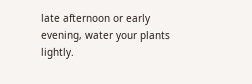late afternoon or early evening, water your plants lightly.